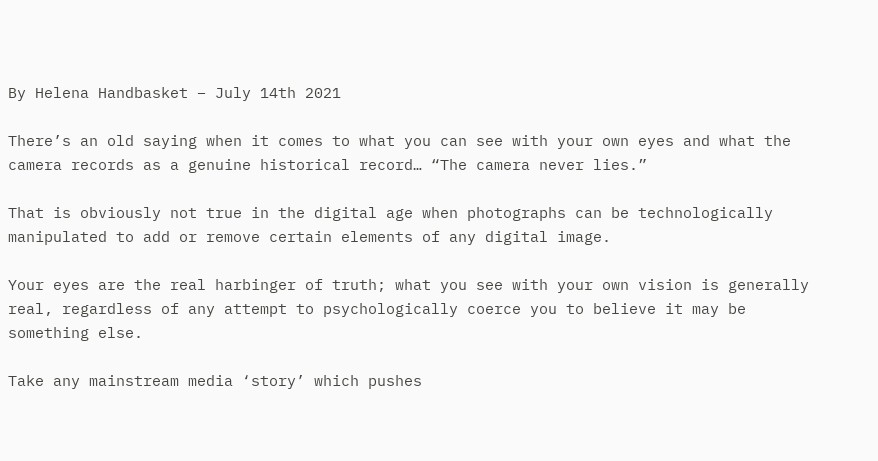By Helena Handbasket – July 14th 2021

There’s an old saying when it comes to what you can see with your own eyes and what the camera records as a genuine historical record… “The camera never lies.”

That is obviously not true in the digital age when photographs can be technologically manipulated to add or remove certain elements of any digital image.

Your eyes are the real harbinger of truth; what you see with your own vision is generally real, regardless of any attempt to psychologically coerce you to believe it may be something else.

Take any mainstream media ‘story’ which pushes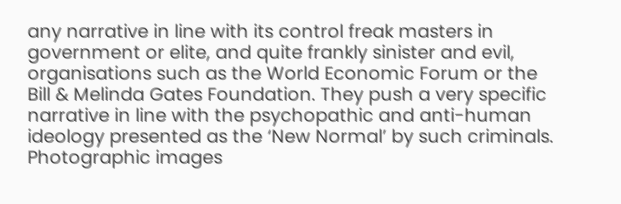any narrative in line with its control freak masters in government or elite, and quite frankly sinister and evil, organisations such as the World Economic Forum or the Bill & Melinda Gates Foundation. They push a very specific narrative in line with the psychopathic and anti-human ideology presented as the ‘New Normal’ by such criminals. Photographic images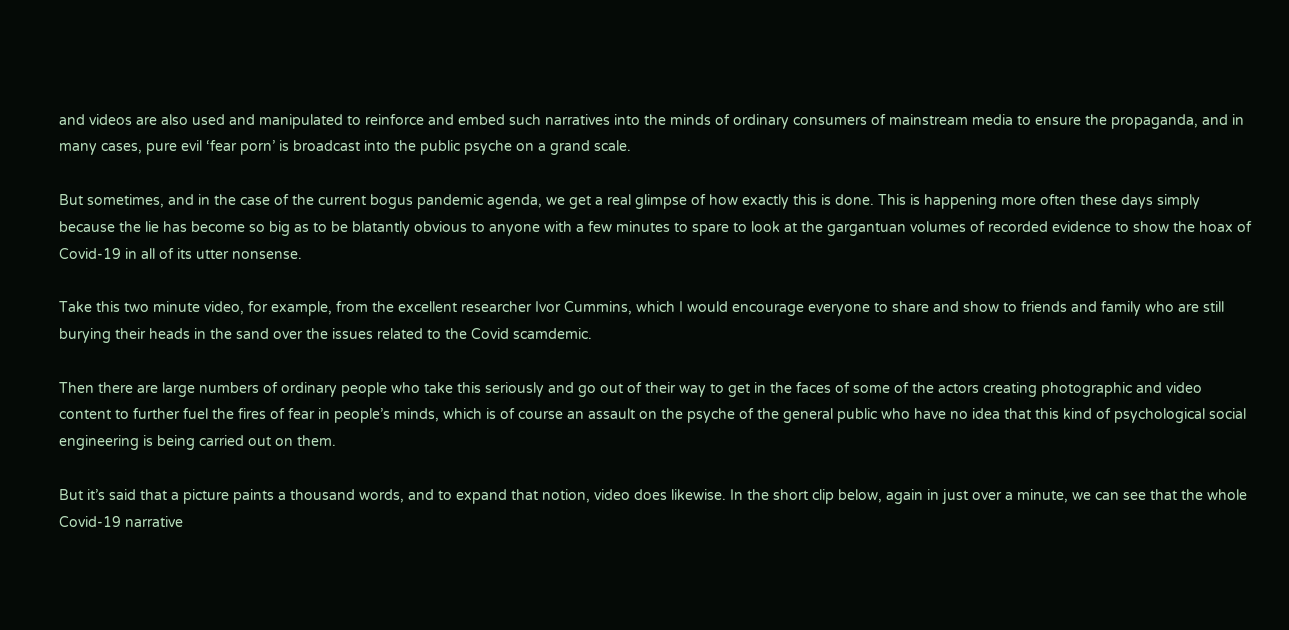and videos are also used and manipulated to reinforce and embed such narratives into the minds of ordinary consumers of mainstream media to ensure the propaganda, and in many cases, pure evil ‘fear porn’ is broadcast into the public psyche on a grand scale.

But sometimes, and in the case of the current bogus pandemic agenda, we get a real glimpse of how exactly this is done. This is happening more often these days simply because the lie has become so big as to be blatantly obvious to anyone with a few minutes to spare to look at the gargantuan volumes of recorded evidence to show the hoax of Covid-19 in all of its utter nonsense.

Take this two minute video, for example, from the excellent researcher Ivor Cummins, which I would encourage everyone to share and show to friends and family who are still burying their heads in the sand over the issues related to the Covid scamdemic.

Then there are large numbers of ordinary people who take this seriously and go out of their way to get in the faces of some of the actors creating photographic and video content to further fuel the fires of fear in people’s minds, which is of course an assault on the psyche of the general public who have no idea that this kind of psychological social engineering is being carried out on them.

But it’s said that a picture paints a thousand words, and to expand that notion, video does likewise. In the short clip below, again in just over a minute, we can see that the whole Covid-19 narrative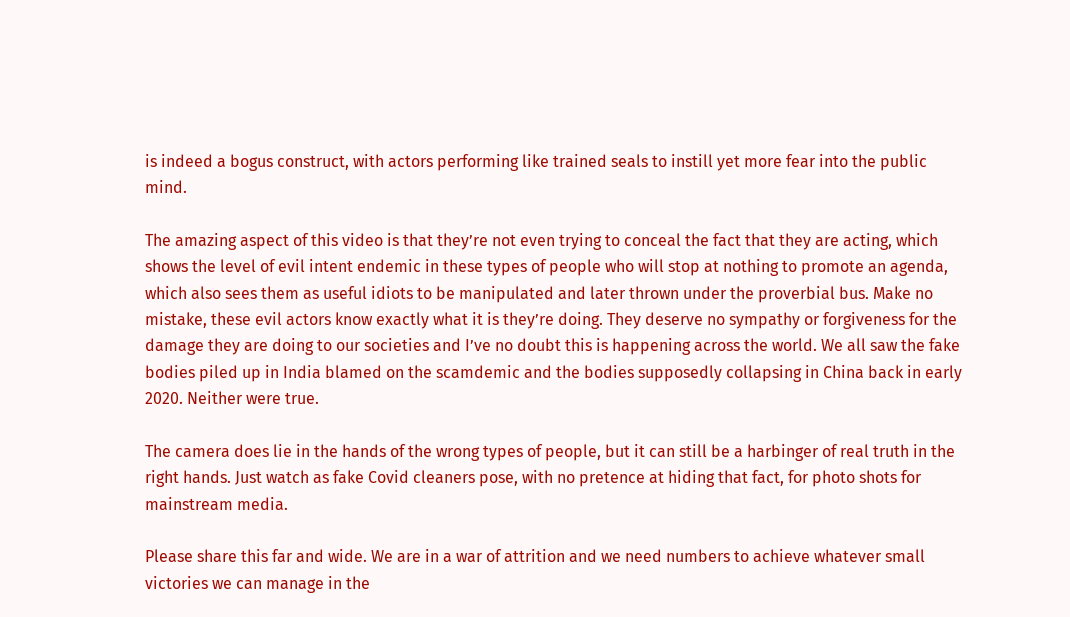is indeed a bogus construct, with actors performing like trained seals to instill yet more fear into the public mind.

The amazing aspect of this video is that they’re not even trying to conceal the fact that they are acting, which shows the level of evil intent endemic in these types of people who will stop at nothing to promote an agenda, which also sees them as useful idiots to be manipulated and later thrown under the proverbial bus. Make no mistake, these evil actors know exactly what it is they’re doing. They deserve no sympathy or forgiveness for the damage they are doing to our societies and I’ve no doubt this is happening across the world. We all saw the fake bodies piled up in India blamed on the scamdemic and the bodies supposedly collapsing in China back in early 2020. Neither were true.

The camera does lie in the hands of the wrong types of people, but it can still be a harbinger of real truth in the right hands. Just watch as fake Covid cleaners pose, with no pretence at hiding that fact, for photo shots for mainstream media.

Please share this far and wide. We are in a war of attrition and we need numbers to achieve whatever small victories we can manage in the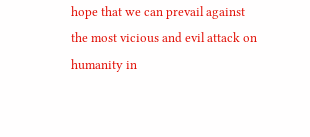hope that we can prevail against the most vicious and evil attack on humanity in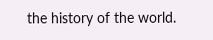the history of the world.